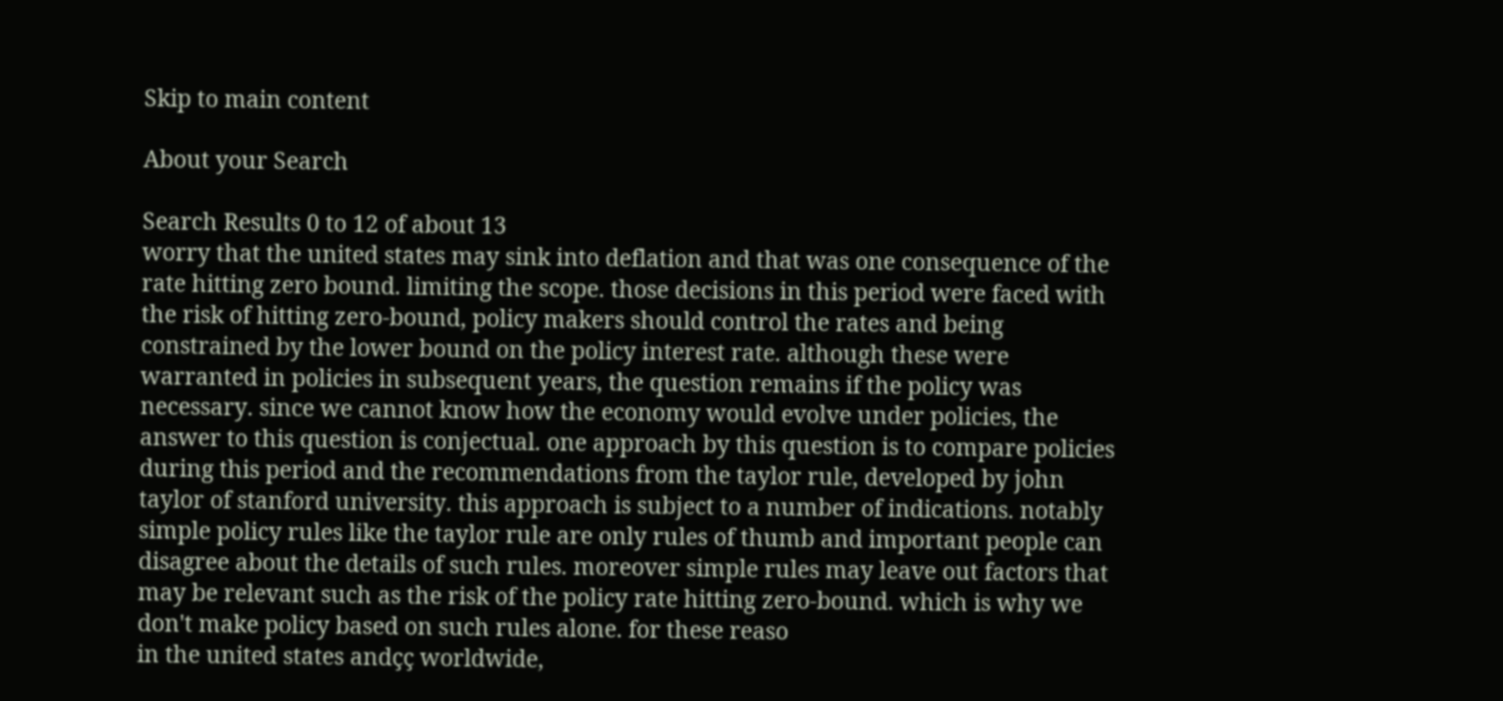Skip to main content

About your Search

Search Results 0 to 12 of about 13
worry that the united states may sink into deflation and that was one consequence of the rate hitting zero bound. limiting the scope. those decisions in this period were faced with the risk of hitting zero-bound, policy makers should control the rates and being constrained by the lower bound on the policy interest rate. although these were warranted in policies in subsequent years, the question remains if the policy was necessary. since we cannot know how the economy would evolve under policies, the answer to this question is conjectual. one approach by this question is to compare policies during this period and the recommendations from the taylor rule, developed by john taylor of stanford university. this approach is subject to a number of indications. notably simple policy rules like the taylor rule are only rules of thumb and important people can disagree about the details of such rules. moreover simple rules may leave out factors that may be relevant such as the risk of the policy rate hitting zero-bound. which is why we don't make policy based on such rules alone. for these reaso
in the united states andçç worldwide,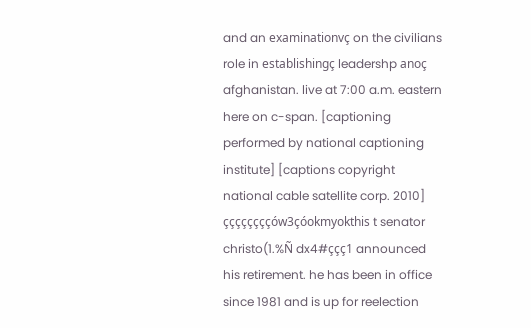and an examinationvç on the civilians role in establishingç leadershp anoç afghanistan. live at 7:00 a.m. eastern here on c-span. [captioning performed by national captioning institute] [captions copyright national cable satellite corp. 2010] ççççççççów3çóokmyokthis t senator christo(1.%Ñ dx4#ççç1 announced his retirement. he has been in office since 1981 and is up for reelection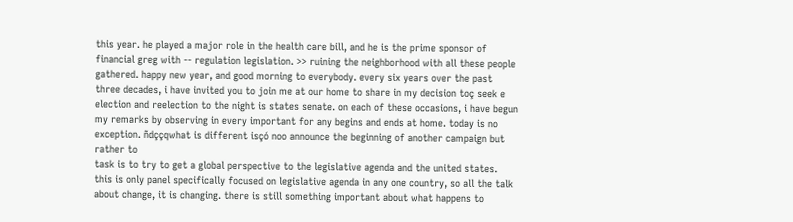this year. he played a major role in the health care bill, and he is the prime sponsor of financial greg with -- regulation legislation. >> ruining the neighborhood with all these people gathered. happy new year, and good morning to everybody. every six years over the past three decades, i have invited you to join me at our home to share in my decision toç seek e election and reelection to the night is states senate. on each of these occasions, i have begun my remarks by observing in every important for any begins and ends at home. today is no exception. ñdççqwhat is different isçó noo announce the beginning of another campaign but rather to
task is to try to get a global perspective to the legislative agenda and the united states. this is only panel specifically focused on legislative agenda in any one country, so all the talk about change, it is changing. there is still something important about what happens to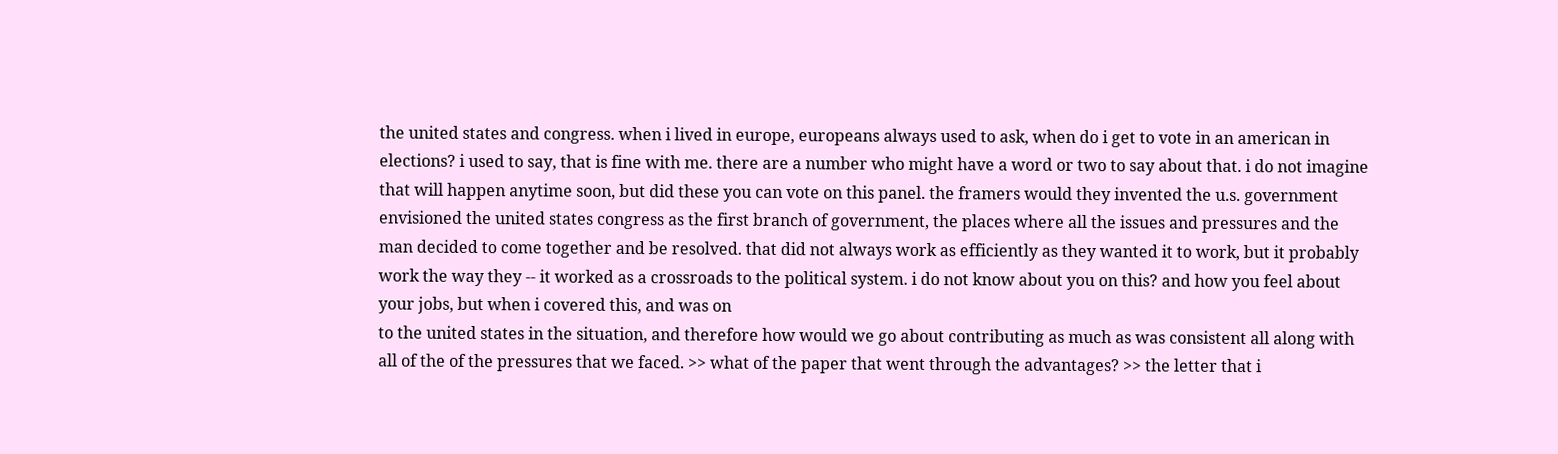the united states and congress. when i lived in europe, europeans always used to ask, when do i get to vote in an american in elections? i used to say, that is fine with me. there are a number who might have a word or two to say about that. i do not imagine that will happen anytime soon, but did these you can vote on this panel. the framers would they invented the u.s. government envisioned the united states congress as the first branch of government, the places where all the issues and pressures and the man decided to come together and be resolved. that did not always work as efficiently as they wanted it to work, but it probably work the way they -- it worked as a crossroads to the political system. i do not know about you on this? and how you feel about your jobs, but when i covered this, and was on
to the united states in the situation, and therefore how would we go about contributing as much as was consistent all along with all of the of the pressures that we faced. >> what of the paper that went through the advantages? >> the letter that i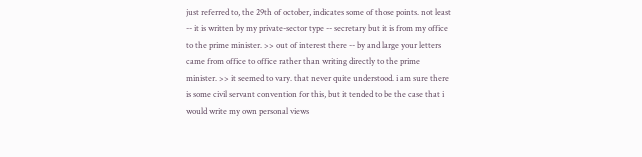just referred to, the 29th of october, indicates some of those points. not least -- it is written by my private-sector type -- secretary but it is from my office to the prime minister. >> out of interest there -- by and large your letters came from office to office rather than writing directly to the prime minister. >> it seemed to vary. that never quite understood. i am sure there is some civil servant convention for this, but it tended to be the case that i would write my own personal views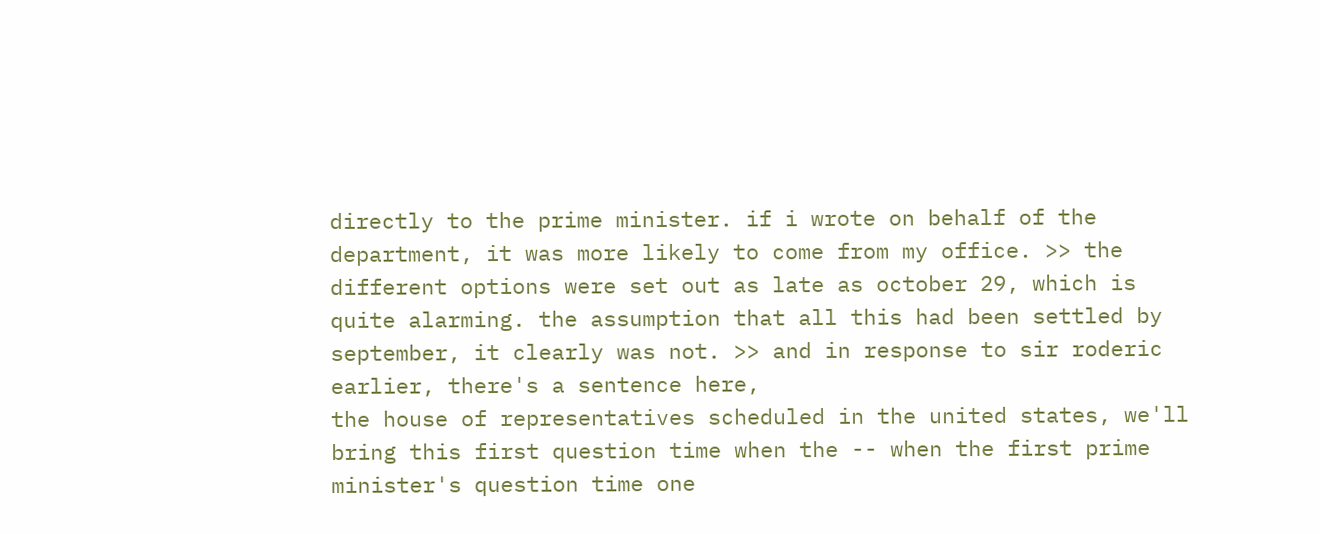directly to the prime minister. if i wrote on behalf of the department, it was more likely to come from my office. >> the different options were set out as late as october 29, which is quite alarming. the assumption that all this had been settled by september, it clearly was not. >> and in response to sir roderic earlier, there's a sentence here,
the house of representatives scheduled in the united states, we'll bring this first question time when the -- when the first prime minister's question time one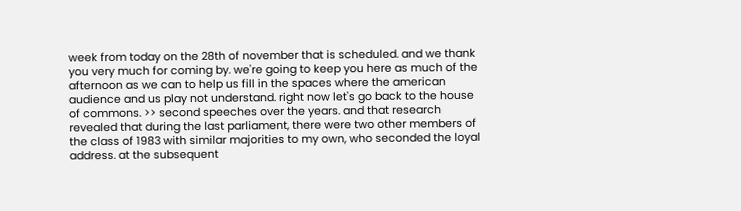week from today on the 28th of november that is scheduled. and we thank you very much for coming by. we're going to keep you here as much of the afternoon as we can to help us fill in the spaces where the american audience and us play not understand. right now let's go back to the house of commons. >> second speeches over the years. and that research revealed that during the last parliament, there were two other members of the class of 1983 with similar majorities to my own, who seconded the loyal address. at the subsequent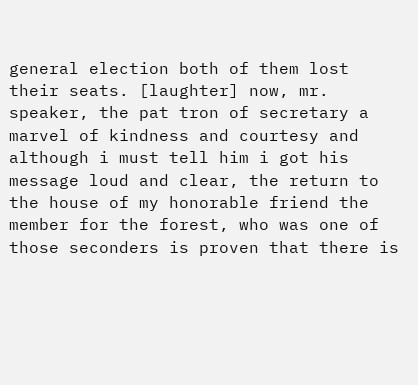general election both of them lost their seats. [laughter] now, mr. speaker, the pat tron of secretary a marvel of kindness and courtesy and although i must tell him i got his message loud and clear, the return to the house of my honorable friend the member for the forest, who was one of those seconders is proven that there is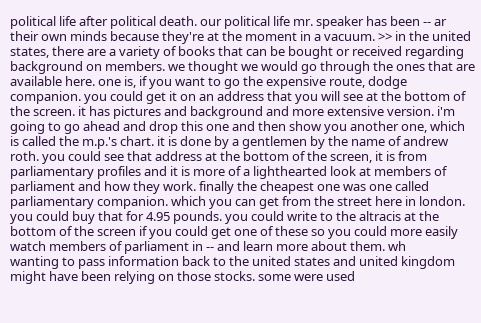political life after political death. our political life mr. speaker has been -- ar
their own minds because they're at the moment in a vacuum. >> in the united states, there are a variety of books that can be bought or received regarding background on members. we thought we would go through the ones that are available here. one is, if you want to go the expensive route, dodge companion. you could get it on an address that you will see at the bottom of the screen. it has pictures and background and more extensive version. i'm going to go ahead and drop this one and then show you another one, which is called the m.p.'s chart. it is done by a gentlemen by the name of andrew roth. you could see that address at the bottom of the screen, it is from parliamentary profiles and it is more of a lighthearted look at members of parliament and how they work. finally the cheapest one was one called parliamentary companion. which you can get from the street here in london. you could buy that for 4.95 pounds. you could write to the altracis at the bottom of the screen if you could get one of these so you could more easily watch members of parliament in -- and learn more about them. wh
wanting to pass information back to the united states and united kingdom might have been relying on those stocks. some were used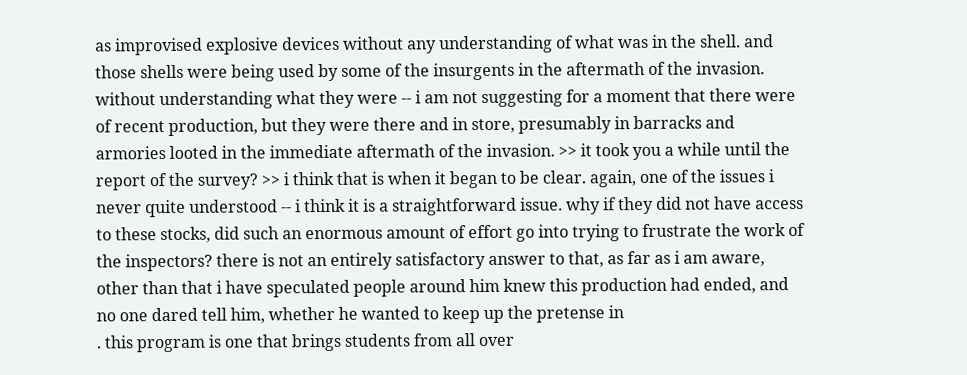as improvised explosive devices without any understanding of what was in the shell. and those shells were being used by some of the insurgents in the aftermath of the invasion. without understanding what they were -- i am not suggesting for a moment that there were of recent production, but they were there and in store, presumably in barracks and armories looted in the immediate aftermath of the invasion. >> it took you a while until the report of the survey? >> i think that is when it began to be clear. again, one of the issues i never quite understood -- i think it is a straightforward issue. why if they did not have access to these stocks, did such an enormous amount of effort go into trying to frustrate the work of the inspectors? there is not an entirely satisfactory answer to that, as far as i am aware, other than that i have speculated people around him knew this production had ended, and no one dared tell him, whether he wanted to keep up the pretense in
. this program is one that brings students from all over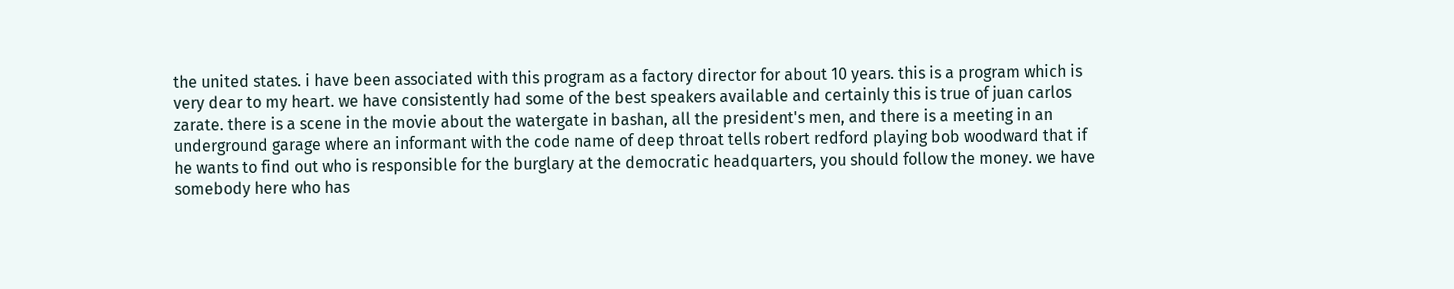the united states. i have been associated with this program as a factory director for about 10 years. this is a program which is very dear to my heart. we have consistently had some of the best speakers available and certainly this is true of juan carlos zarate. there is a scene in the movie about the watergate in bashan, all the president's men, and there is a meeting in an underground garage where an informant with the code name of deep throat tells robert redford playing bob woodward that if he wants to find out who is responsible for the burglary at the democratic headquarters, you should follow the money. we have somebody here who has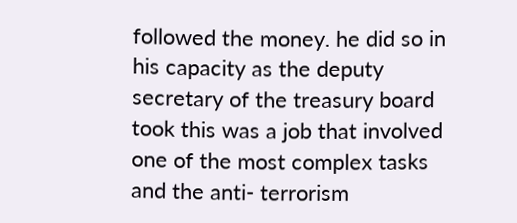followed the money. he did so in his capacity as the deputy secretary of the treasury board took this was a job that involved one of the most complex tasks and the anti- terrorism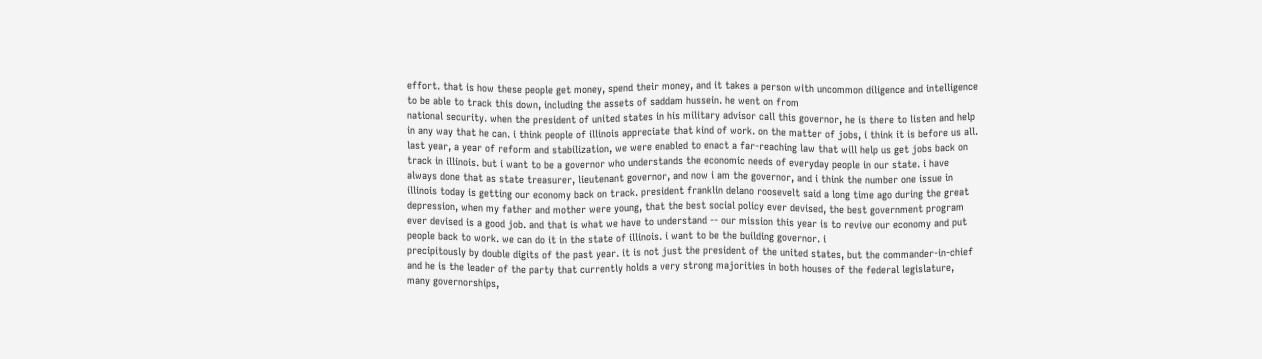effort. that is how these people get money, spend their money, and it takes a person with uncommon diligence and intelligence to be able to track this down, including the assets of saddam hussein. he went on from
national security. when the president of united states in his military advisor call this governor, he is there to listen and help in any way that he can. i think people of illinois appreciate that kind of work. on the matter of jobs, i think it is before us all. last year, a year of reform and stabilization, we were enabled to enact a far-reaching law that will help us get jobs back on track in illinois. but i want to be a governor who understands the economic needs of everyday people in our state. i have always done that as state treasurer, lieutenant governor, and now i am the governor, and i think the number one issue in illinois today is getting our economy back on track. president franklin delano roosevelt said a long time ago during the great depression, when my father and mother were young, that the best social policy ever devised, the best government program ever devised is a good job. and that is what we have to understand -- our mission this year is to revive our economy and put people back to work. we can do it in the state of illinois. i want to be the building governor. i
precipitously by double digits of the past year. it is not just the president of the united states, but the commander-in-chief and he is the leader of the party that currently holds a very strong majorities in both houses of the federal legislature, many governorships,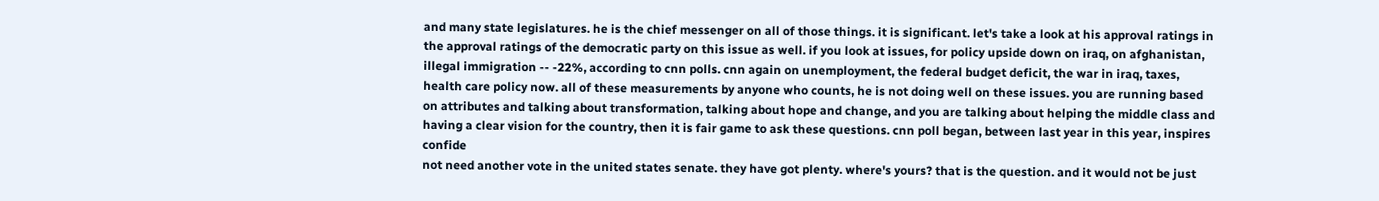and many state legislatures. he is the chief messenger on all of those things. it is significant. let's take a look at his approval ratings in the approval ratings of the democratic party on this issue as well. if you look at issues, for policy upside down on iraq, on afghanistan, illegal immigration -- -22%, according to cnn polls. cnn again on unemployment, the federal budget deficit, the war in iraq, taxes, health care policy now. all of these measurements by anyone who counts, he is not doing well on these issues. you are running based on attributes and talking about transformation, talking about hope and change, and you are talking about helping the middle class and having a clear vision for the country, then it is fair game to ask these questions. cnn poll began, between last year in this year, inspires confide
not need another vote in the united states senate. they have got plenty. where's yours? that is the question. and it would not be just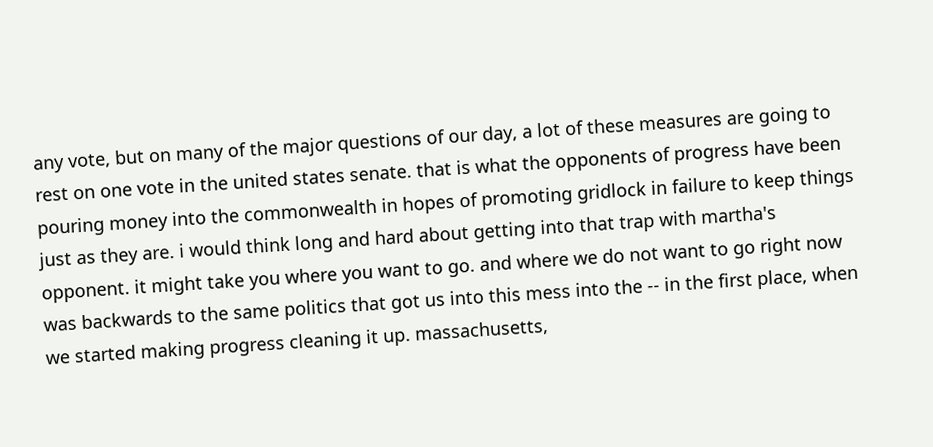any vote, but on many of the major questions of our day, a lot of these measures are going to rest on one vote in the united states senate. that is what the opponents of progress have been pouring money into the commonwealth in hopes of promoting gridlock in failure to keep things just as they are. i would think long and hard about getting into that trap with martha's opponent. it might take you where you want to go. and where we do not want to go right now was backwards to the same politics that got us into this mess into the -- in the first place, when we started making progress cleaning it up. massachusetts,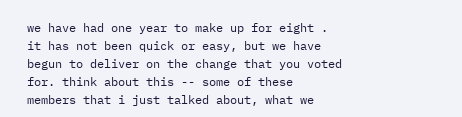we have had one year to make up for eight . it has not been quick or easy, but we have begun to deliver on the change that you voted for. think about this -- some of these members that i just talked about, what we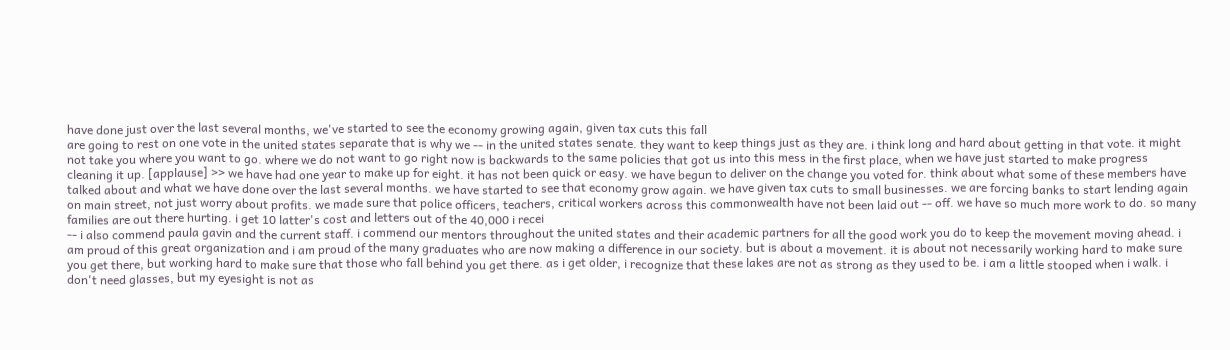have done just over the last several months, we've started to see the economy growing again, given tax cuts this fall
are going to rest on one vote in the united states separate that is why we -- in the united states senate. they want to keep things just as they are. i think long and hard about getting in that vote. it might not take you where you want to go. where we do not want to go right now is backwards to the same policies that got us into this mess in the first place, when we have just started to make progress cleaning it up. [applause] >> we have had one year to make up for eight. it has not been quick or easy. we have begun to deliver on the change you voted for. think about what some of these members have talked about and what we have done over the last several months. we have started to see that economy grow again. we have given tax cuts to small businesses. we are forcing banks to start lending again on main street, not just worry about profits. we made sure that police officers, teachers, critical workers across this commonwealth have not been laid out -- off. we have so much more work to do. so many families are out there hurting. i get 10 latter's cost and letters out of the 40,000 i recei
-- i also commend paula gavin and the current staff. i commend our mentors throughout the united states and their academic partners for all the good work you do to keep the movement moving ahead. i am proud of this great organization and i am proud of the many graduates who are now making a difference in our society. but is about a movement. it is about not necessarily working hard to make sure you get there, but working hard to make sure that those who fall behind you get there. as i get older, i recognize that these lakes are not as strong as they used to be. i am a little stooped when i walk. i don't need glasses, but my eyesight is not as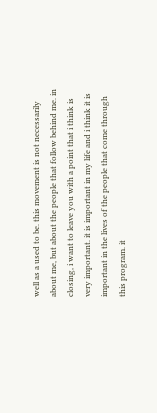well as a used to be. this movement is not necessarily about me, but about the people that follow behind me. in closing, i want to leave you with a point that i think is very important. it is important in my life and i think it is important in the lives of the people that come through this program. it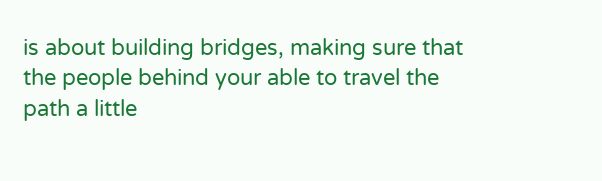is about building bridges, making sure that the people behind your able to travel the path a little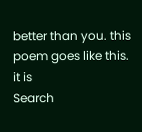better than you. this poem goes like this. it is
Search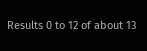Results 0 to 12 of about 13